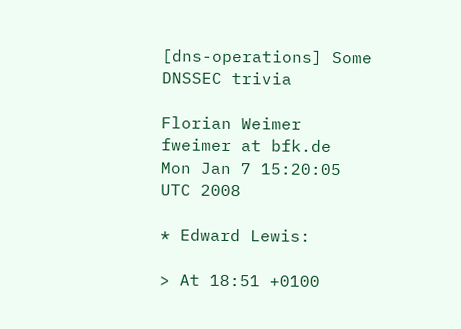[dns-operations] Some DNSSEC trivia

Florian Weimer fweimer at bfk.de
Mon Jan 7 15:20:05 UTC 2008

* Edward Lewis:

> At 18:51 +0100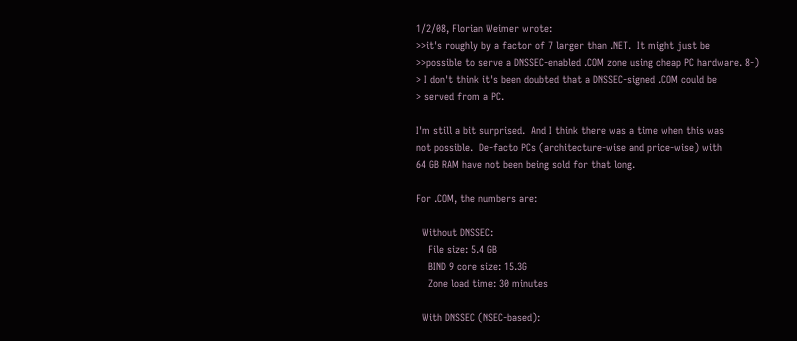1/2/08, Florian Weimer wrote:
>>it's roughly by a factor of 7 larger than .NET.  It might just be
>>possible to serve a DNSSEC-enabled .COM zone using cheap PC hardware. 8-)
> I don't think it's been doubted that a DNSSEC-signed .COM could be
> served from a PC.

I'm still a bit surprised.  And I think there was a time when this was
not possible.  De-facto PCs (architecture-wise and price-wise) with
64 GB RAM have not been being sold for that long.

For .COM, the numbers are:

  Without DNSSEC:
    File size: 5.4 GB
    BIND 9 core size: 15.3G
    Zone load time: 30 minutes

  With DNSSEC (NSEC-based):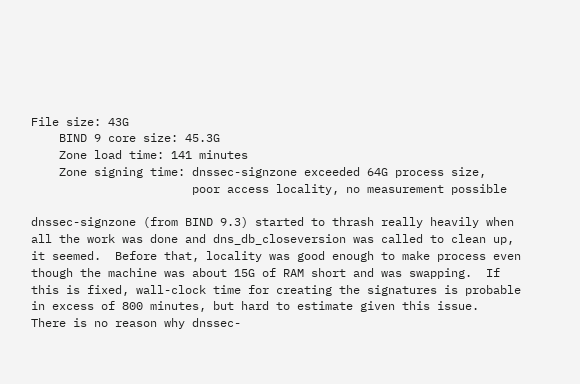File size: 43G
    BIND 9 core size: 45.3G
    Zone load time: 141 minutes
    Zone signing time: dnssec-signzone exceeded 64G process size,
                       poor access locality, no measurement possible

dnssec-signzone (from BIND 9.3) started to thrash really heavily when
all the work was done and dns_db_closeversion was called to clean up,
it seemed.  Before that, locality was good enough to make process even
though the machine was about 15G of RAM short and was swapping.  If
this is fixed, wall-clock time for creating the signatures is probable
in excess of 800 minutes, but hard to estimate given this issue.
There is no reason why dnssec-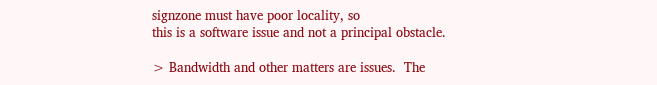signzone must have poor locality, so
this is a software issue and not a principal obstacle.

> Bandwidth and other matters are issues.  The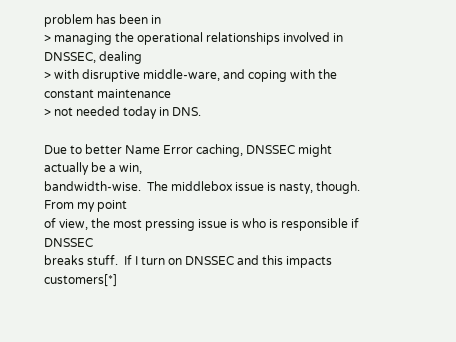problem has been in
> managing the operational relationships involved in DNSSEC, dealing
> with disruptive middle-ware, and coping with the constant maintenance
> not needed today in DNS.

Due to better Name Error caching, DNSSEC might actually be a win,
bandwidth-wise.  The middlebox issue is nasty, though.  From my point
of view, the most pressing issue is who is responsible if DNSSEC
breaks stuff.  If I turn on DNSSEC and this impacts customers[*]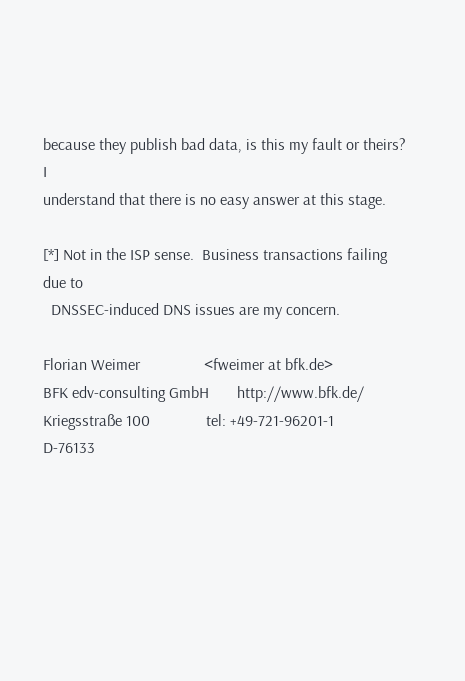because they publish bad data, is this my fault or theirs?  I
understand that there is no easy answer at this stage.

[*] Not in the ISP sense.  Business transactions failing due to
  DNSSEC-induced DNS issues are my concern.

Florian Weimer                <fweimer at bfk.de>
BFK edv-consulting GmbH       http://www.bfk.de/
Kriegsstraße 100              tel: +49-721-96201-1
D-76133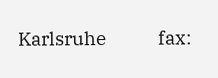Karlsruhe             fax: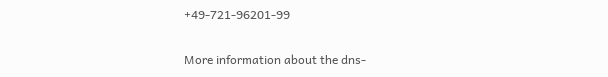+49-721-96201-99

More information about the dns-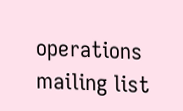operations mailing list